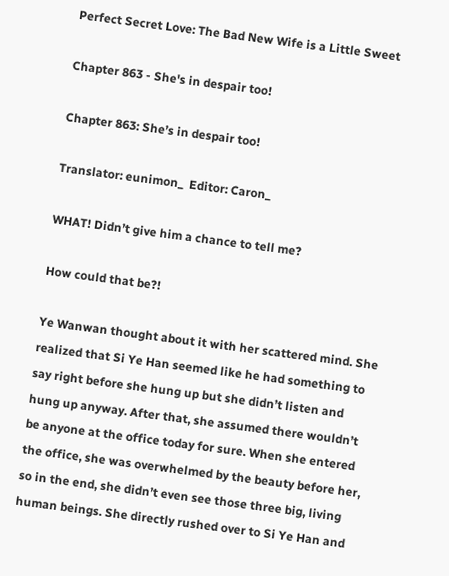Perfect Secret Love: The Bad New Wife is a Little Sweet

Chapter 863 - She's in despair too!

Chapter 863: She’s in despair too!

Translator: eunimon_  Editor: Caron_

WHAT! Didn’t give him a chance to tell me?

How could that be?!

Ye Wanwan thought about it with her scattered mind. She realized that Si Ye Han seemed like he had something to say right before she hung up but she didn’t listen and hung up anyway. After that, she assumed there wouldn’t be anyone at the office today for sure. When she entered the office, she was overwhelmed by the beauty before her, so in the end, she didn’t even see those three big, living human beings. She directly rushed over to Si Ye Han and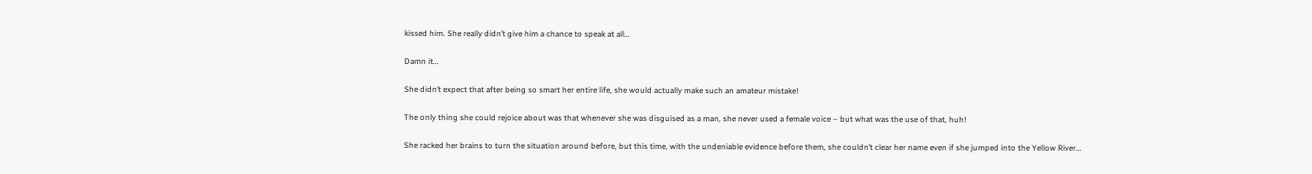kissed him. She really didn’t give him a chance to speak at all…

Damn it…

She didn’t expect that after being so smart her entire life, she would actually make such an amateur mistake!

The only thing she could rejoice about was that whenever she was disguised as a man, she never used a female voice – but what was the use of that, huh!

She racked her brains to turn the situation around before, but this time, with the undeniable evidence before them, she couldn’t clear her name even if she jumped into the Yellow River…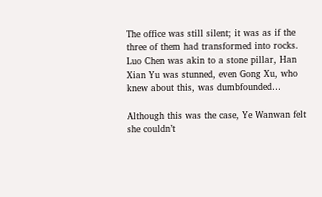The office was still silent; it was as if the three of them had transformed into rocks. Luo Chen was akin to a stone pillar, Han Xian Yu was stunned, even Gong Xu, who knew about this, was dumbfounded…

Although this was the case, Ye Wanwan felt she couldn’t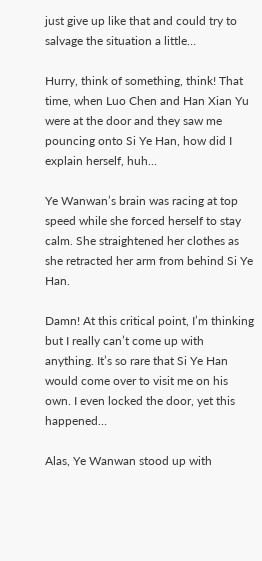just give up like that and could try to salvage the situation a little…

Hurry, think of something, think! That time, when Luo Chen and Han Xian Yu were at the door and they saw me pouncing onto Si Ye Han, how did I explain herself, huh…

Ye Wanwan’s brain was racing at top speed while she forced herself to stay calm. She straightened her clothes as she retracted her arm from behind Si Ye Han.

Damn! At this critical point, I’m thinking but I really can’t come up with anything. It’s so rare that Si Ye Han would come over to visit me on his own. I even locked the door, yet this happened…

Alas, Ye Wanwan stood up with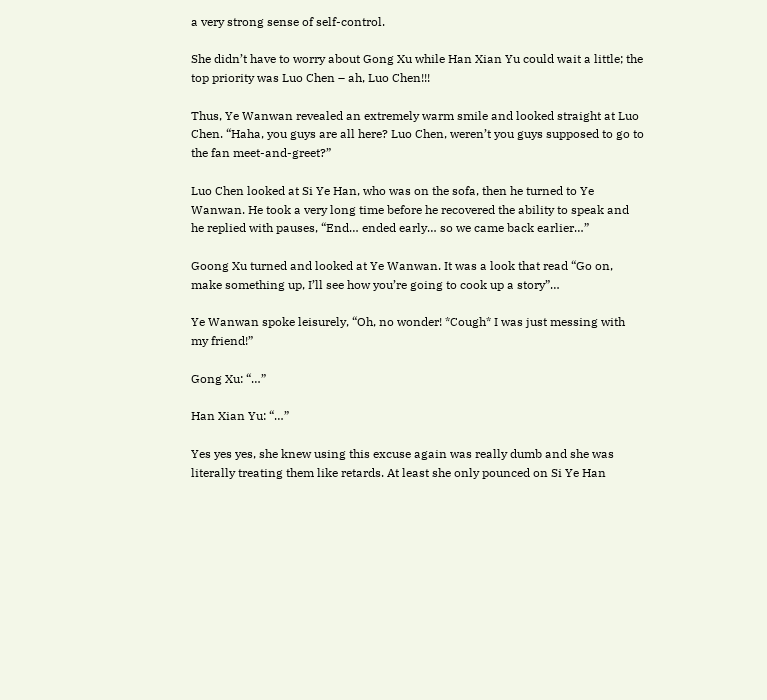a very strong sense of self-control.

She didn’t have to worry about Gong Xu while Han Xian Yu could wait a little; the top priority was Luo Chen – ah, Luo Chen!!!

Thus, Ye Wanwan revealed an extremely warm smile and looked straight at Luo Chen. “Haha, you guys are all here? Luo Chen, weren’t you guys supposed to go to the fan meet-and-greet?”

Luo Chen looked at Si Ye Han, who was on the sofa, then he turned to Ye Wanwan. He took a very long time before he recovered the ability to speak and he replied with pauses, “End… ended early… so we came back earlier…”

Goong Xu turned and looked at Ye Wanwan. It was a look that read “Go on, make something up, I’ll see how you’re going to cook up a story”…

Ye Wanwan spoke leisurely, “Oh, no wonder! *Cough* I was just messing with my friend!”

Gong Xu: “…”

Han Xian Yu: “…”

Yes yes yes, she knew using this excuse again was really dumb and she was literally treating them like retards. At least she only pounced on Si Ye Han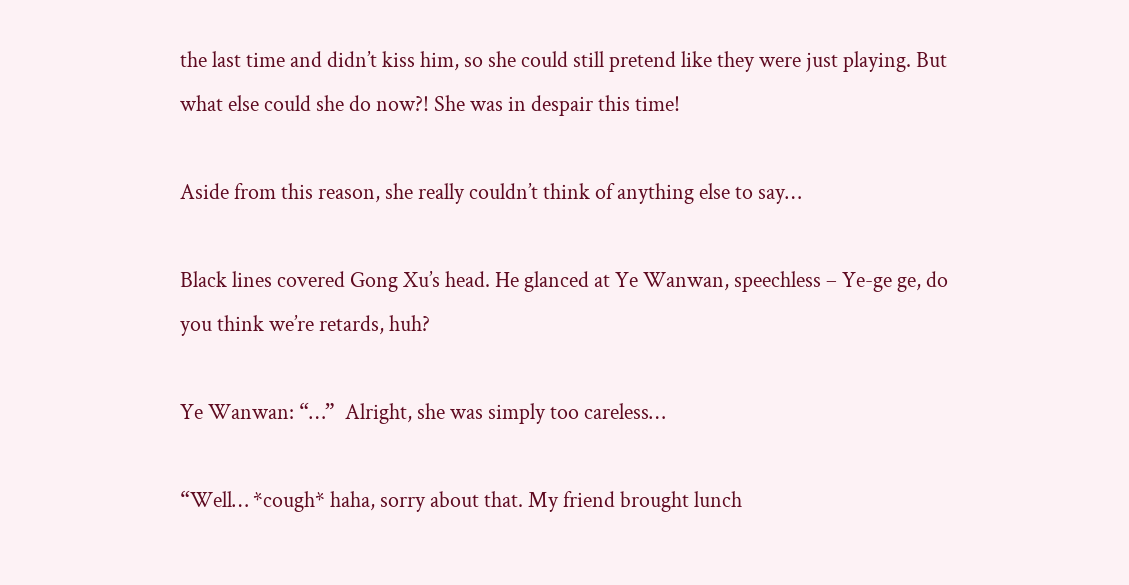the last time and didn’t kiss him, so she could still pretend like they were just playing. But what else could she do now?! She was in despair this time!

Aside from this reason, she really couldn’t think of anything else to say…

Black lines covered Gong Xu’s head. He glanced at Ye Wanwan, speechless – Ye-ge ge, do you think we’re retards, huh?

Ye Wanwan: “…”  Alright, she was simply too careless…

“Well… *cough* haha, sorry about that. My friend brought lunch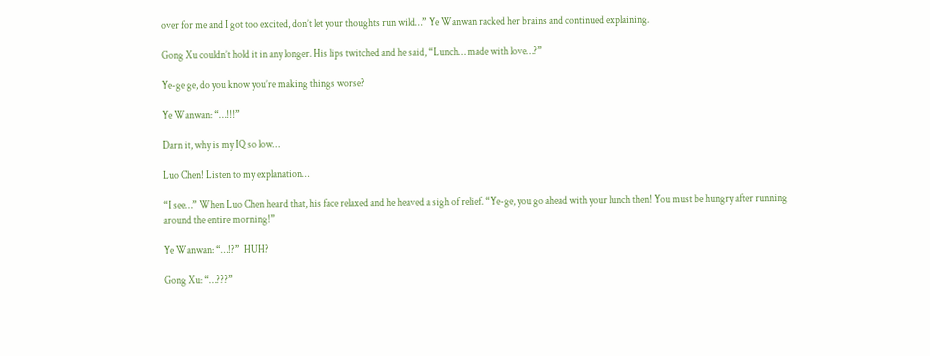over for me and I got too excited, don’t let your thoughts run wild…” Ye Wanwan racked her brains and continued explaining.

Gong Xu couldn’t hold it in any longer. His lips twitched and he said, “Lunch… made with love…?”

Ye-ge ge, do you know you’re making things worse?

Ye Wanwan: “…!!!”

Darn it, why is my IQ so low…

Luo Chen! Listen to my explanation…

“I see…” When Luo Chen heard that, his face relaxed and he heaved a sigh of relief. “Ye-ge, you go ahead with your lunch then! You must be hungry after running around the entire morning!”

Ye Wanwan: “…!?”  HUH?

Gong Xu: “…???”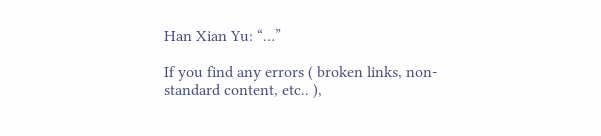Han Xian Yu: “…”

If you find any errors ( broken links, non-standard content, etc.. ),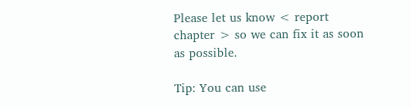Please let us know < report chapter > so we can fix it as soon as possible.

Tip: You can use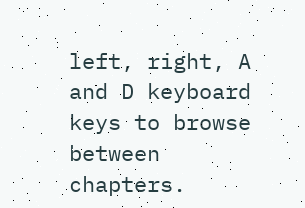left, right, A and D keyboard keys to browse between chapters.